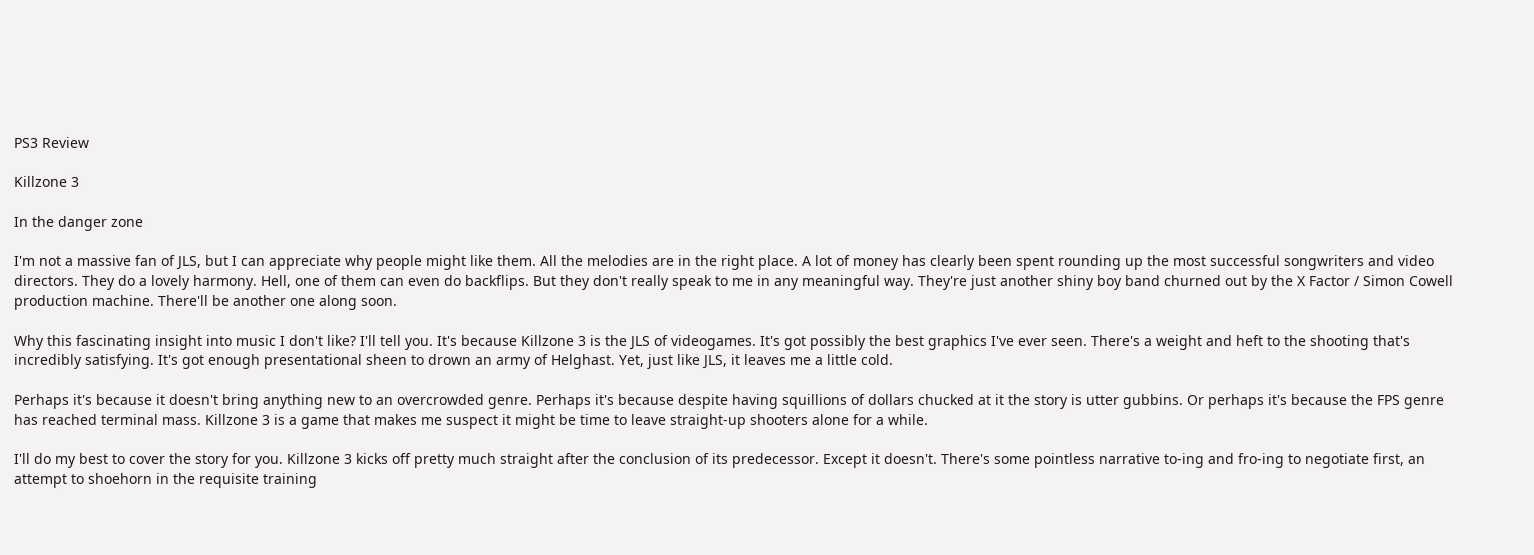PS3 Review

Killzone 3

In the danger zone

I'm not a massive fan of JLS, but I can appreciate why people might like them. All the melodies are in the right place. A lot of money has clearly been spent rounding up the most successful songwriters and video directors. They do a lovely harmony. Hell, one of them can even do backflips. But they don't really speak to me in any meaningful way. They're just another shiny boy band churned out by the X Factor / Simon Cowell production machine. There'll be another one along soon.

Why this fascinating insight into music I don't like? I'll tell you. It's because Killzone 3 is the JLS of videogames. It's got possibly the best graphics I've ever seen. There's a weight and heft to the shooting that's incredibly satisfying. It's got enough presentational sheen to drown an army of Helghast. Yet, just like JLS, it leaves me a little cold.

Perhaps it's because it doesn't bring anything new to an overcrowded genre. Perhaps it's because despite having squillions of dollars chucked at it the story is utter gubbins. Or perhaps it's because the FPS genre has reached terminal mass. Killzone 3 is a game that makes me suspect it might be time to leave straight-up shooters alone for a while.

I'll do my best to cover the story for you. Killzone 3 kicks off pretty much straight after the conclusion of its predecessor. Except it doesn't. There's some pointless narrative to-ing and fro-ing to negotiate first, an attempt to shoehorn in the requisite training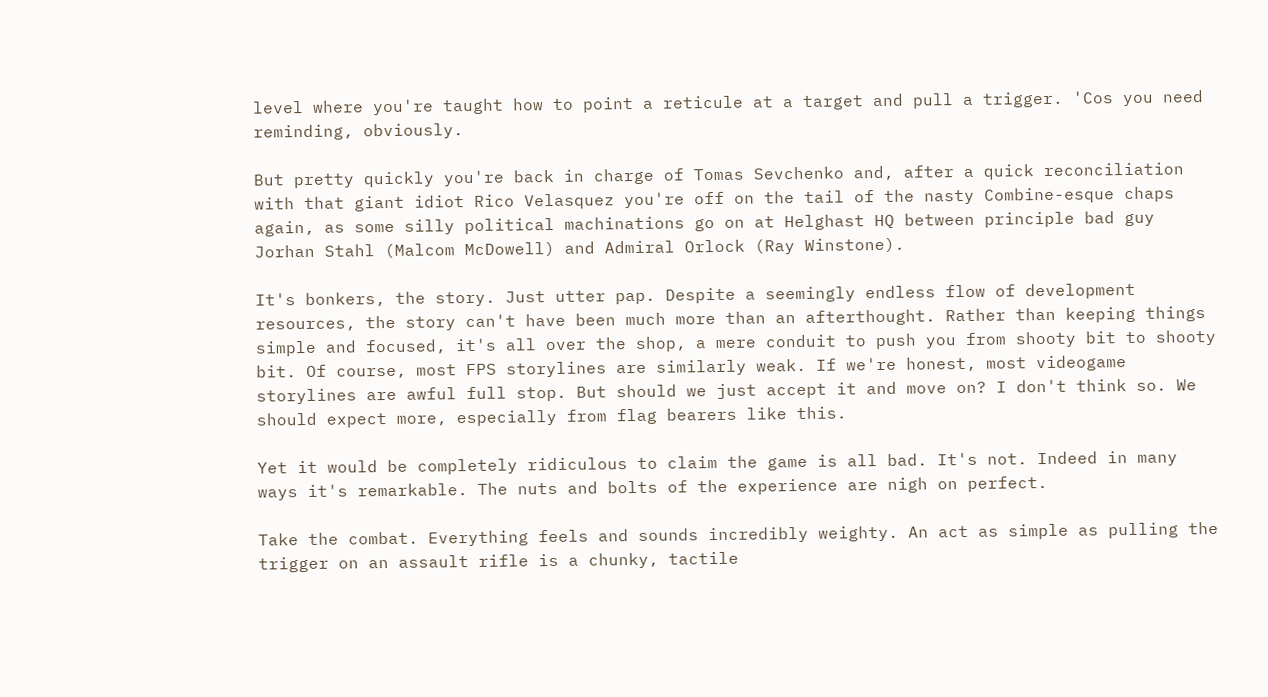level where you're taught how to point a reticule at a target and pull a trigger. 'Cos you need reminding, obviously.

But pretty quickly you're back in charge of Tomas Sevchenko and, after a quick reconciliation with that giant idiot Rico Velasquez you're off on the tail of the nasty Combine-esque chaps again, as some silly political machinations go on at Helghast HQ between principle bad guy Jorhan Stahl (Malcom McDowell) and Admiral Orlock (Ray Winstone).

It's bonkers, the story. Just utter pap. Despite a seemingly endless flow of development resources, the story can't have been much more than an afterthought. Rather than keeping things simple and focused, it's all over the shop, a mere conduit to push you from shooty bit to shooty bit. Of course, most FPS storylines are similarly weak. If we're honest, most videogame storylines are awful full stop. But should we just accept it and move on? I don't think so. We should expect more, especially from flag bearers like this.

Yet it would be completely ridiculous to claim the game is all bad. It's not. Indeed in many ways it's remarkable. The nuts and bolts of the experience are nigh on perfect.

Take the combat. Everything feels and sounds incredibly weighty. An act as simple as pulling the trigger on an assault rifle is a chunky, tactile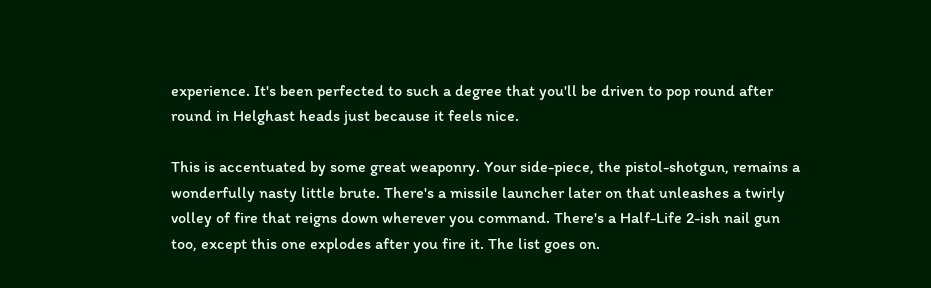experience. It's been perfected to such a degree that you'll be driven to pop round after round in Helghast heads just because it feels nice.

This is accentuated by some great weaponry. Your side-piece, the pistol-shotgun, remains a wonderfully nasty little brute. There's a missile launcher later on that unleashes a twirly volley of fire that reigns down wherever you command. There's a Half-Life 2-ish nail gun too, except this one explodes after you fire it. The list goes on.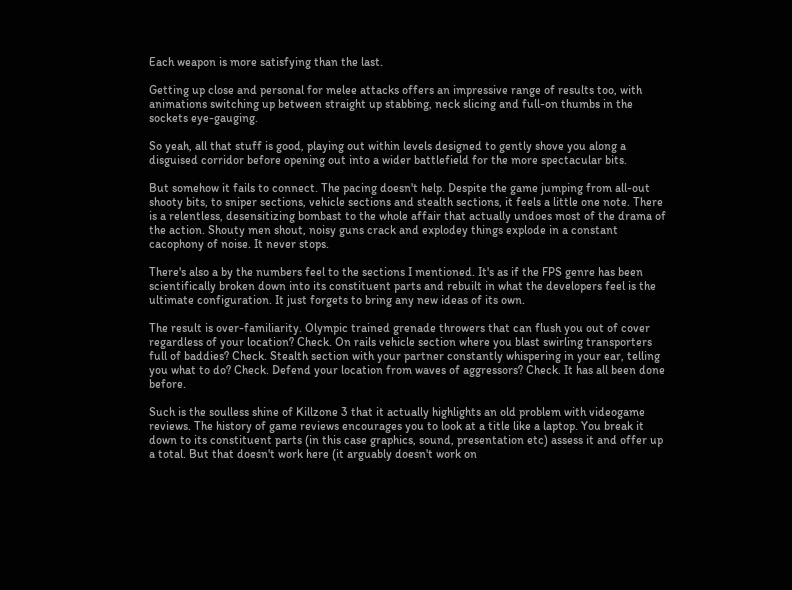Each weapon is more satisfying than the last.

Getting up close and personal for melee attacks offers an impressive range of results too, with animations switching up between straight up stabbing, neck slicing and full-on thumbs in the sockets eye-gauging.

So yeah, all that stuff is good, playing out within levels designed to gently shove you along a disguised corridor before opening out into a wider battlefield for the more spectacular bits.

But somehow it fails to connect. The pacing doesn't help. Despite the game jumping from all-out shooty bits, to sniper sections, vehicle sections and stealth sections, it feels a little one note. There is a relentless, desensitizing bombast to the whole affair that actually undoes most of the drama of the action. Shouty men shout, noisy guns crack and explodey things explode in a constant cacophony of noise. It never stops.

There's also a by the numbers feel to the sections I mentioned. It's as if the FPS genre has been scientifically broken down into its constituent parts and rebuilt in what the developers feel is the ultimate configuration. It just forgets to bring any new ideas of its own.

The result is over-familiarity. Olympic trained grenade throwers that can flush you out of cover regardless of your location? Check. On rails vehicle section where you blast swirling transporters full of baddies? Check. Stealth section with your partner constantly whispering in your ear, telling you what to do? Check. Defend your location from waves of aggressors? Check. It has all been done before.

Such is the soulless shine of Killzone 3 that it actually highlights an old problem with videogame reviews. The history of game reviews encourages you to look at a title like a laptop. You break it down to its constituent parts (in this case graphics, sound, presentation etc) assess it and offer up a total. But that doesn't work here (it arguably doesn't work on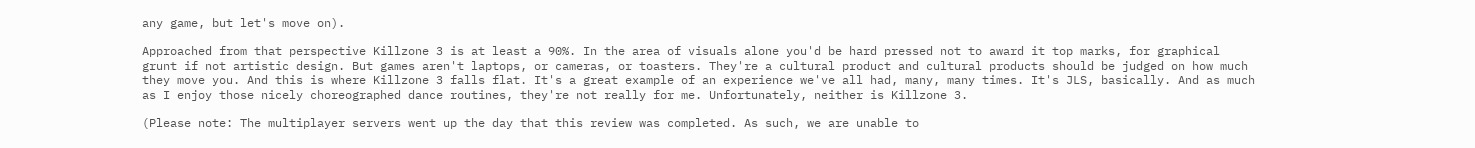any game, but let's move on).

Approached from that perspective Killzone 3 is at least a 90%. In the area of visuals alone you'd be hard pressed not to award it top marks, for graphical grunt if not artistic design. But games aren't laptops, or cameras, or toasters. They're a cultural product and cultural products should be judged on how much they move you. And this is where Killzone 3 falls flat. It's a great example of an experience we've all had, many, many times. It's JLS, basically. And as much as I enjoy those nicely choreographed dance routines, they're not really for me. Unfortunately, neither is Killzone 3.

(Please note: The multiplayer servers went up the day that this review was completed. As such, we are unable to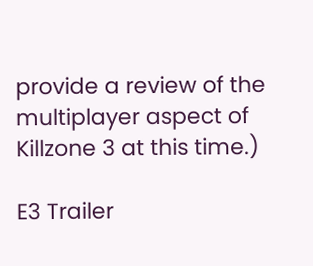provide a review of the multiplayer aspect of Killzone 3 at this time.)

E3 Trailer